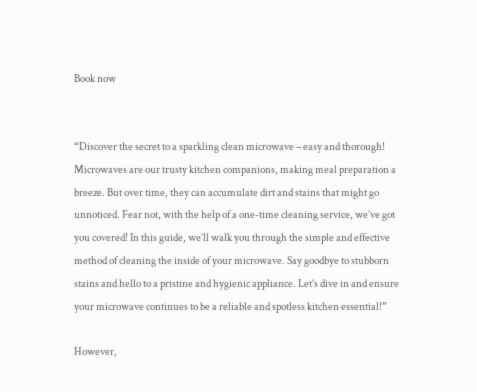Book now


“Discover the secret to a sparkling clean microwave – easy and thorough! Microwaves are our trusty kitchen companions, making meal preparation a breeze. But over time, they can accumulate dirt and stains that might go unnoticed. Fear not, with the help of a one-time cleaning service, we’ve got you covered! In this guide, we’ll walk you through the simple and effective method of cleaning the inside of your microwave. Say goodbye to stubborn stains and hello to a pristine and hygienic appliance. Let’s dive in and ensure your microwave continues to be a reliable and spotless kitchen essential!”

However,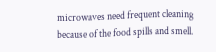microwaves need frequent cleaning because of the food spills and smell.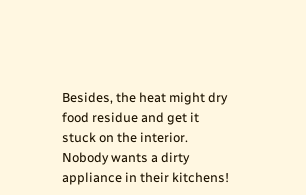Besides, the heat might dry food residue and get it stuck on the interior. Nobody wants a dirty appliance in their kitchens!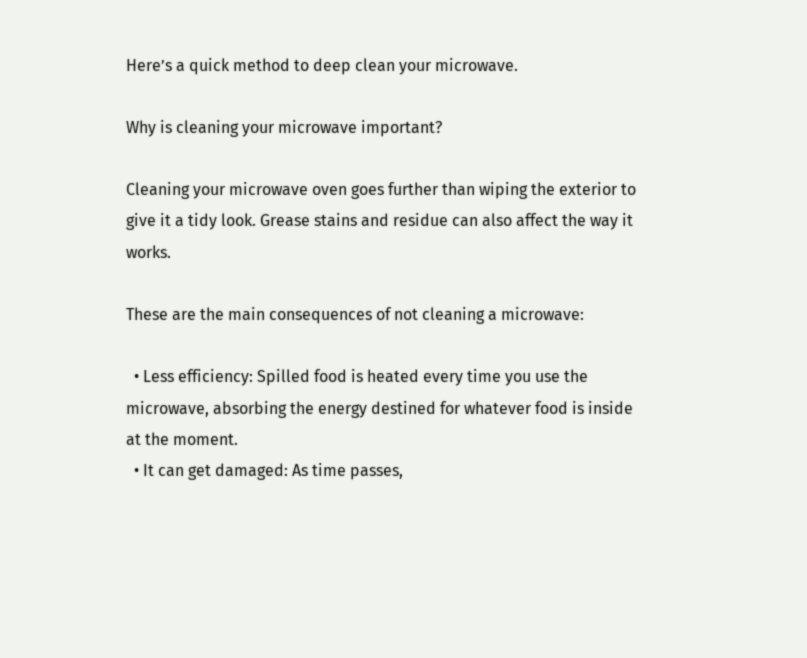Here’s a quick method to deep clean your microwave.

Why is cleaning your microwave important?

Cleaning your microwave oven goes further than wiping the exterior to give it a tidy look. Grease stains and residue can also affect the way it works.

These are the main consequences of not cleaning a microwave:

  • Less efficiency: Spilled food is heated every time you use the microwave, absorbing the energy destined for whatever food is inside at the moment.
  • It can get damaged: As time passes,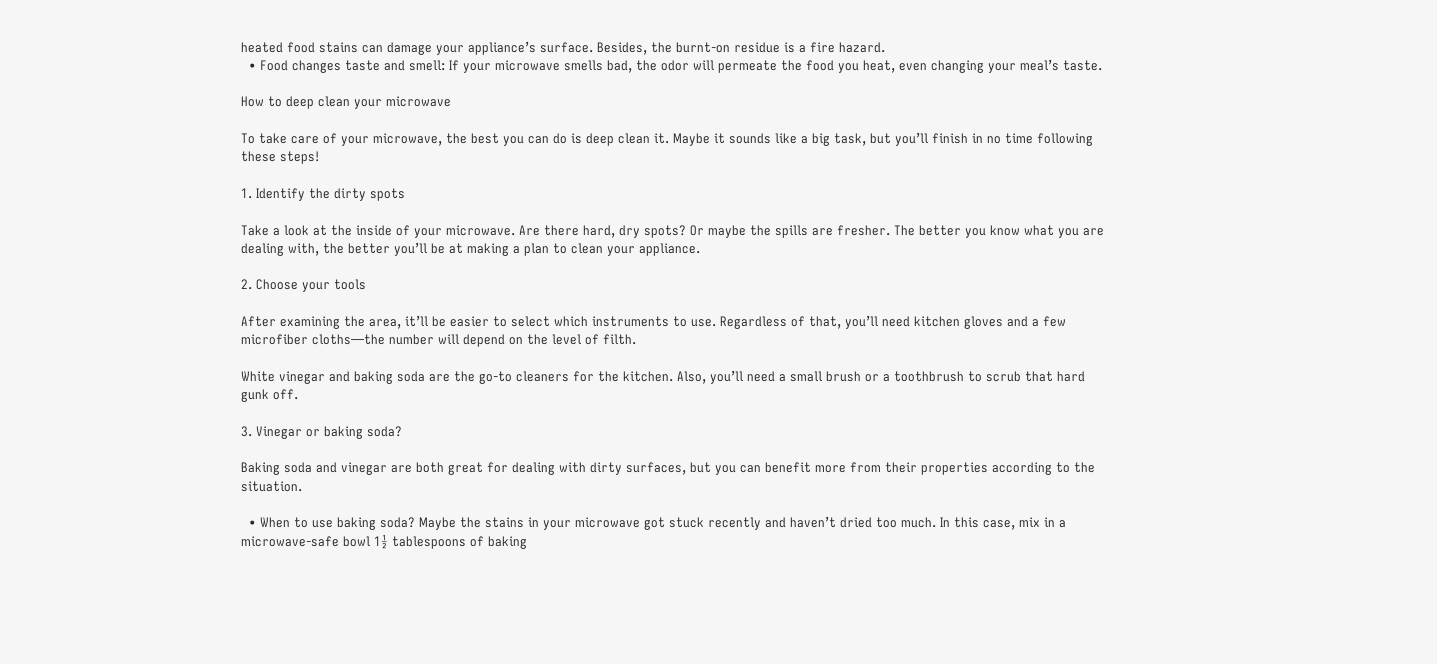heated food stains can damage your appliance’s surface. Besides, the burnt-on residue is a fire hazard.
  • Food changes taste and smell: If your microwave smells bad, the odor will permeate the food you heat, even changing your meal’s taste.

How to deep clean your microwave

To take care of your microwave, the best you can do is deep clean it. Maybe it sounds like a big task, but you’ll finish in no time following these steps!

1. Identify the dirty spots

Take a look at the inside of your microwave. Are there hard, dry spots? Or maybe the spills are fresher. The better you know what you are dealing with, the better you’ll be at making a plan to clean your appliance.

2. Choose your tools

After examining the area, it’ll be easier to select which instruments to use. Regardless of that, you’ll need kitchen gloves and a few microfiber cloths—the number will depend on the level of filth.

White vinegar and baking soda are the go-to cleaners for the kitchen. Also, you’ll need a small brush or a toothbrush to scrub that hard gunk off.

3. Vinegar or baking soda?

Baking soda and vinegar are both great for dealing with dirty surfaces, but you can benefit more from their properties according to the situation.

  • When to use baking soda? Maybe the stains in your microwave got stuck recently and haven’t dried too much. In this case, mix in a microwave-safe bowl 1½ tablespoons of baking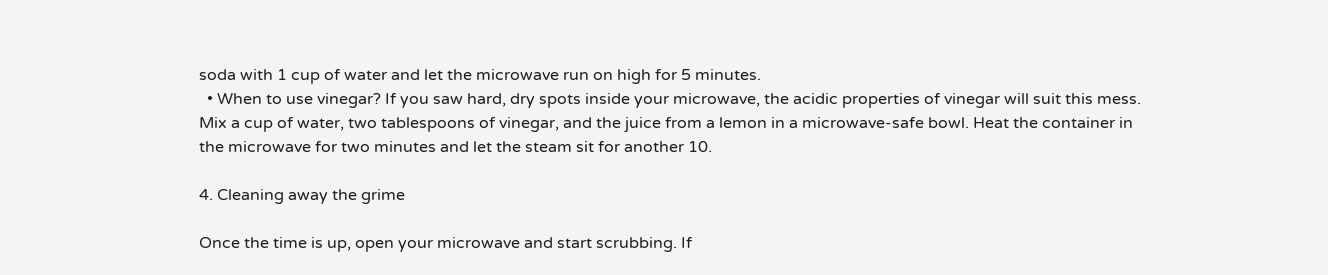soda with 1 cup of water and let the microwave run on high for 5 minutes.
  • When to use vinegar? If you saw hard, dry spots inside your microwave, the acidic properties of vinegar will suit this mess. Mix a cup of water, two tablespoons of vinegar, and the juice from a lemon in a microwave-safe bowl. Heat the container in the microwave for two minutes and let the steam sit for another 10.

4. Cleaning away the grime

Once the time is up, open your microwave and start scrubbing. If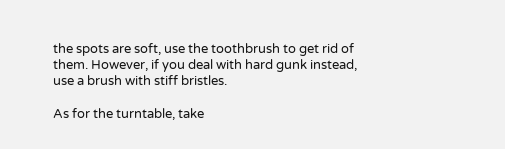the spots are soft, use the toothbrush to get rid of them. However, if you deal with hard gunk instead, use a brush with stiff bristles.

As for the turntable, take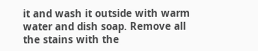it and wash it outside with warm water and dish soap. Remove all the stains with the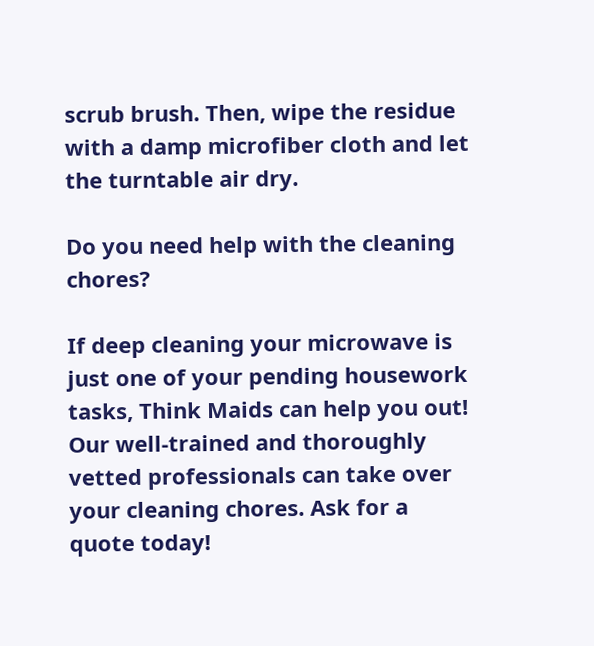scrub brush. Then, wipe the residue with a damp microfiber cloth and let the turntable air dry.

Do you need help with the cleaning chores?

If deep cleaning your microwave is just one of your pending housework tasks, Think Maids can help you out! Our well-trained and thoroughly vetted professionals can take over your cleaning chores. Ask for a quote today!